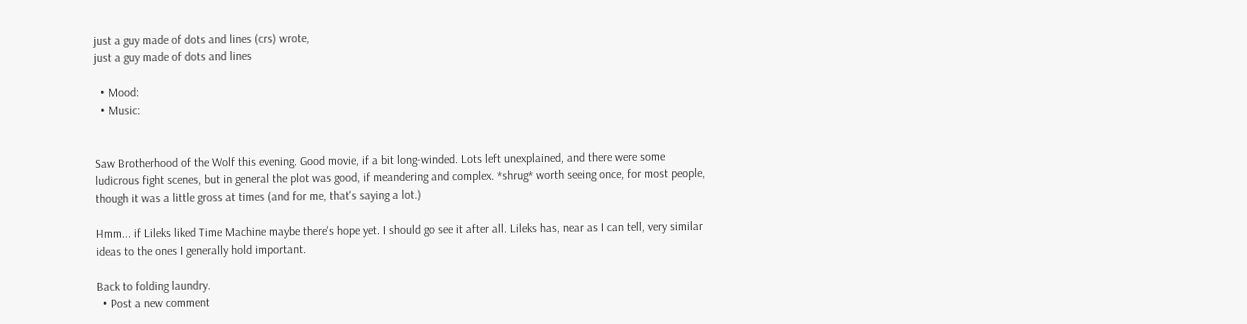just a guy made of dots and lines (crs) wrote,
just a guy made of dots and lines

  • Mood:
  • Music:


Saw Brotherhood of the Wolf this evening. Good movie, if a bit long-winded. Lots left unexplained, and there were some ludicrous fight scenes, but in general the plot was good, if meandering and complex. *shrug* worth seeing once, for most people, though it was a little gross at times (and for me, that's saying a lot.)

Hmm... if Lileks liked Time Machine maybe there's hope yet. I should go see it after all. Lileks has, near as I can tell, very similar ideas to the ones I generally hold important.

Back to folding laundry.
  • Post a new comment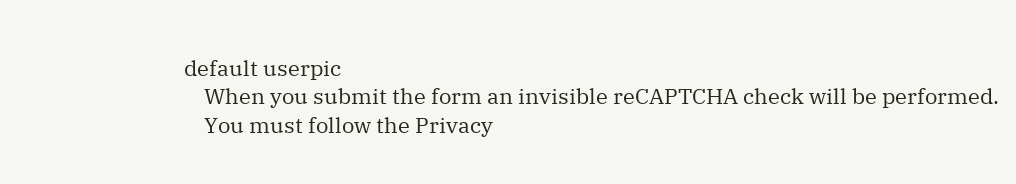default userpic
    When you submit the form an invisible reCAPTCHA check will be performed.
    You must follow the Privacy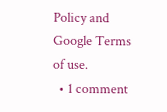Policy and Google Terms of use.
  • 1 comment